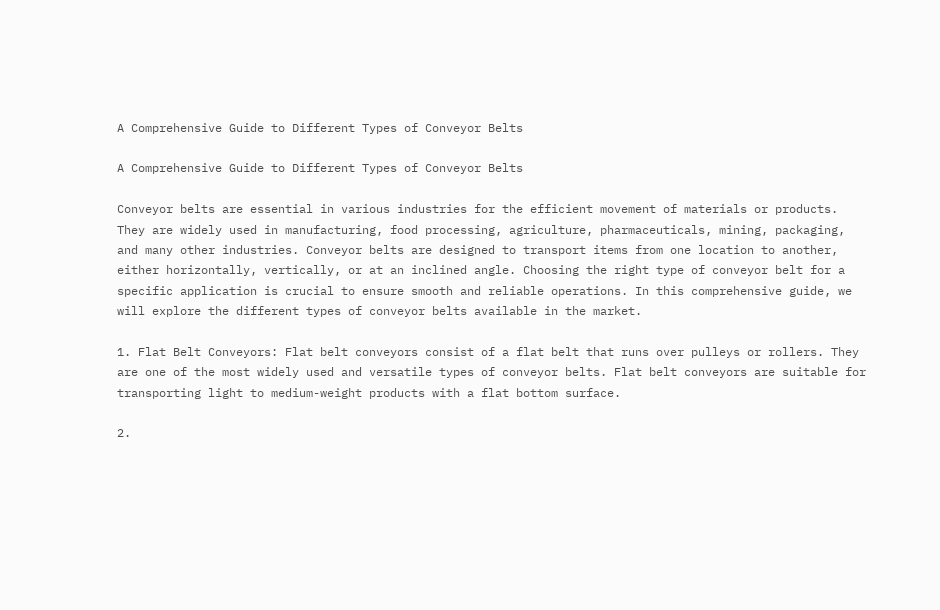A Comprehensive Guide to Different Types of Conveyor Belts

A Comprehensive Guide to Different Types of Conveyor Belts

Conveyor belts are essential in various industries for the efficient movement of materials or products. They are widely used in manufacturing, food processing, agriculture, pharmaceuticals, mining, packaging, and many other industries. Conveyor belts are designed to transport items from one location to another, either horizontally, vertically, or at an inclined angle. Choosing the right type of conveyor belt for a specific application is crucial to ensure smooth and reliable operations. In this comprehensive guide, we will explore the different types of conveyor belts available in the market.

1. Flat Belt Conveyors: Flat belt conveyors consist of a flat belt that runs over pulleys or rollers. They are one of the most widely used and versatile types of conveyor belts. Flat belt conveyors are suitable for transporting light to medium-weight products with a flat bottom surface.

2.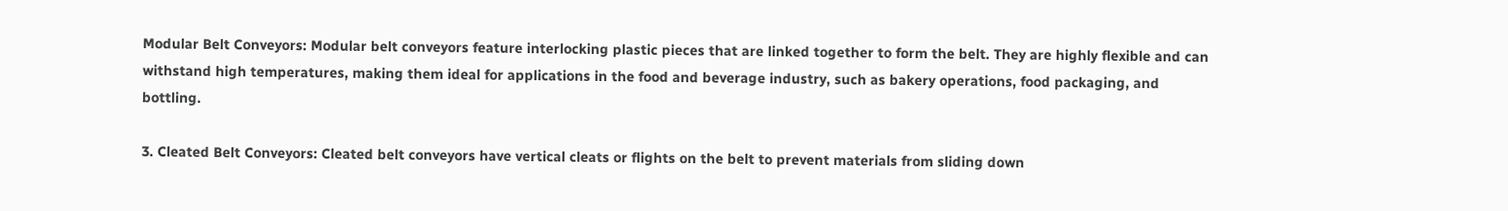Modular Belt Conveyors: Modular belt conveyors feature interlocking plastic pieces that are linked together to form the belt. They are highly flexible and can withstand high temperatures, making them ideal for applications in the food and beverage industry, such as bakery operations, food packaging, and bottling.

3. Cleated Belt Conveyors: Cleated belt conveyors have vertical cleats or flights on the belt to prevent materials from sliding down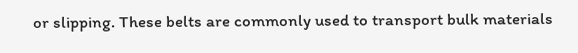or slipping. These belts are commonly used to transport bulk materials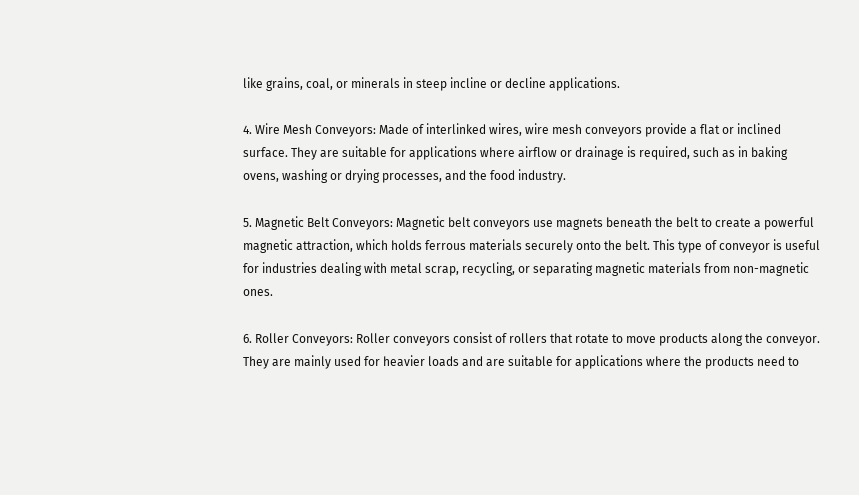like grains, coal, or minerals in steep incline or decline applications.

4. Wire Mesh Conveyors: Made of interlinked wires, wire mesh conveyors provide a flat or inclined surface. They are suitable for applications where airflow or drainage is required, such as in baking ovens, washing or drying processes, and the food industry.

5. Magnetic Belt Conveyors: Magnetic belt conveyors use magnets beneath the belt to create a powerful magnetic attraction, which holds ferrous materials securely onto the belt. This type of conveyor is useful for industries dealing with metal scrap, recycling, or separating magnetic materials from non-magnetic ones.

6. Roller Conveyors: Roller conveyors consist of rollers that rotate to move products along the conveyor. They are mainly used for heavier loads and are suitable for applications where the products need to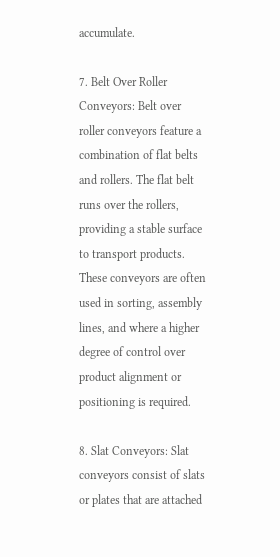accumulate.

7. Belt Over Roller Conveyors: Belt over roller conveyors feature a combination of flat belts and rollers. The flat belt runs over the rollers, providing a stable surface to transport products. These conveyors are often used in sorting, assembly lines, and where a higher degree of control over product alignment or positioning is required.

8. Slat Conveyors: Slat conveyors consist of slats or plates that are attached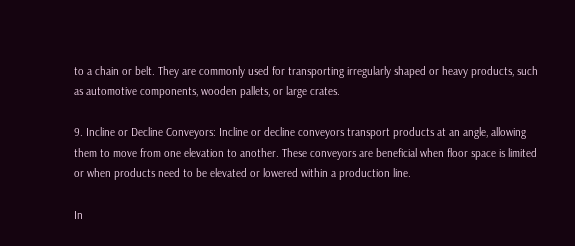to a chain or belt. They are commonly used for transporting irregularly shaped or heavy products, such as automotive components, wooden pallets, or large crates.

9. Incline or Decline Conveyors: Incline or decline conveyors transport products at an angle, allowing them to move from one elevation to another. These conveyors are beneficial when floor space is limited or when products need to be elevated or lowered within a production line.

In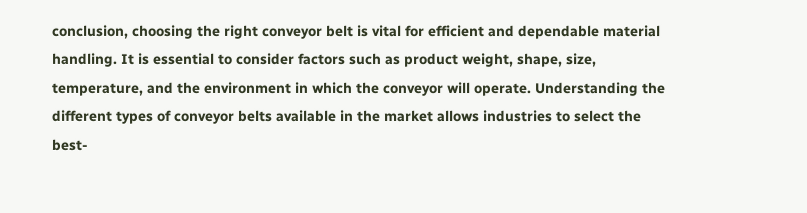conclusion, choosing the right conveyor belt is vital for efficient and dependable material handling. It is essential to consider factors such as product weight, shape, size, temperature, and the environment in which the conveyor will operate. Understanding the different types of conveyor belts available in the market allows industries to select the best-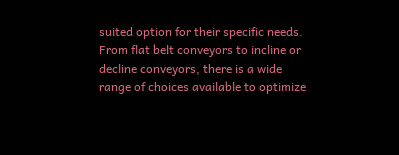suited option for their specific needs. From flat belt conveyors to incline or decline conveyors, there is a wide range of choices available to optimize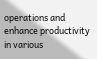operations and enhance productivity in various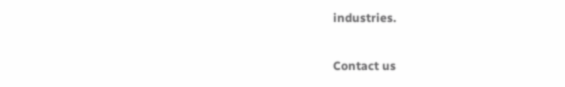industries.

Contact us